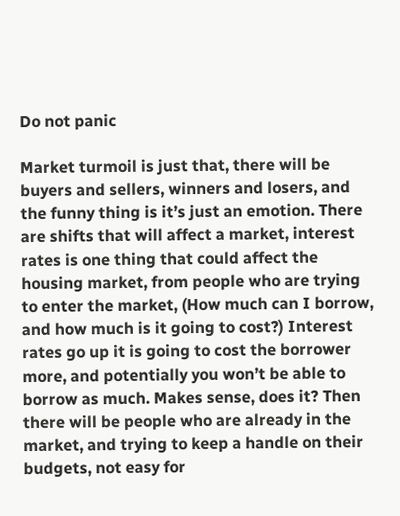Do not panic

Market turmoil is just that, there will be buyers and sellers, winners and losers, and the funny thing is it’s just an emotion. There are shifts that will affect a market, interest rates is one thing that could affect the housing market, from people who are trying to enter the market, (How much can I borrow, and how much is it going to cost?) Interest rates go up it is going to cost the borrower more, and potentially you won’t be able to borrow as much. Makes sense, does it? Then there will be people who are already in the market, and trying to keep a handle on their budgets, not easy for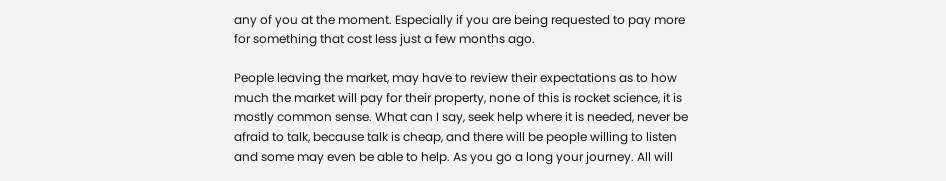any of you at the moment. Especially if you are being requested to pay more for something that cost less just a few months ago.

People leaving the market, may have to review their expectations as to how much the market will pay for their property, none of this is rocket science, it is mostly common sense. What can I say, seek help where it is needed, never be afraid to talk, because talk is cheap, and there will be people willing to listen and some may even be able to help. As you go a long your journey. All will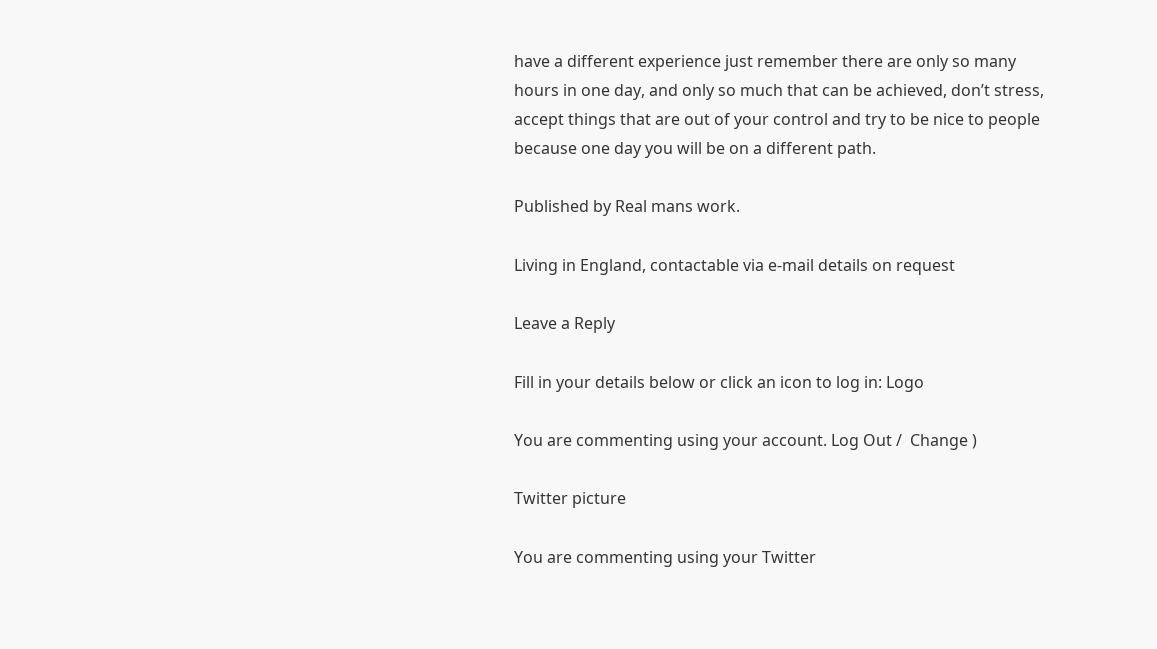have a different experience just remember there are only so many hours in one day, and only so much that can be achieved, don’t stress, accept things that are out of your control and try to be nice to people because one day you will be on a different path.

Published by Real mans work.

Living in England, contactable via e-mail details on request

Leave a Reply

Fill in your details below or click an icon to log in: Logo

You are commenting using your account. Log Out /  Change )

Twitter picture

You are commenting using your Twitter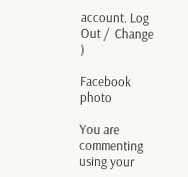account. Log Out /  Change )

Facebook photo

You are commenting using your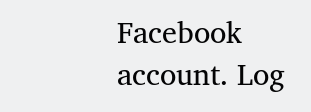Facebook account. Log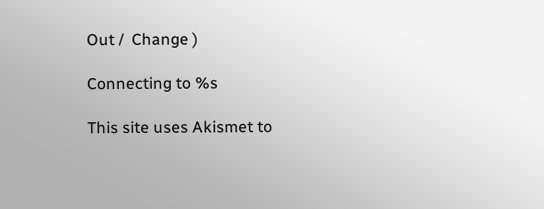Out /  Change )

Connecting to %s

This site uses Akismet to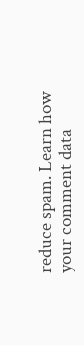reduce spam. Learn how your comment data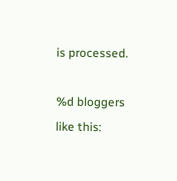is processed.

%d bloggers like this: